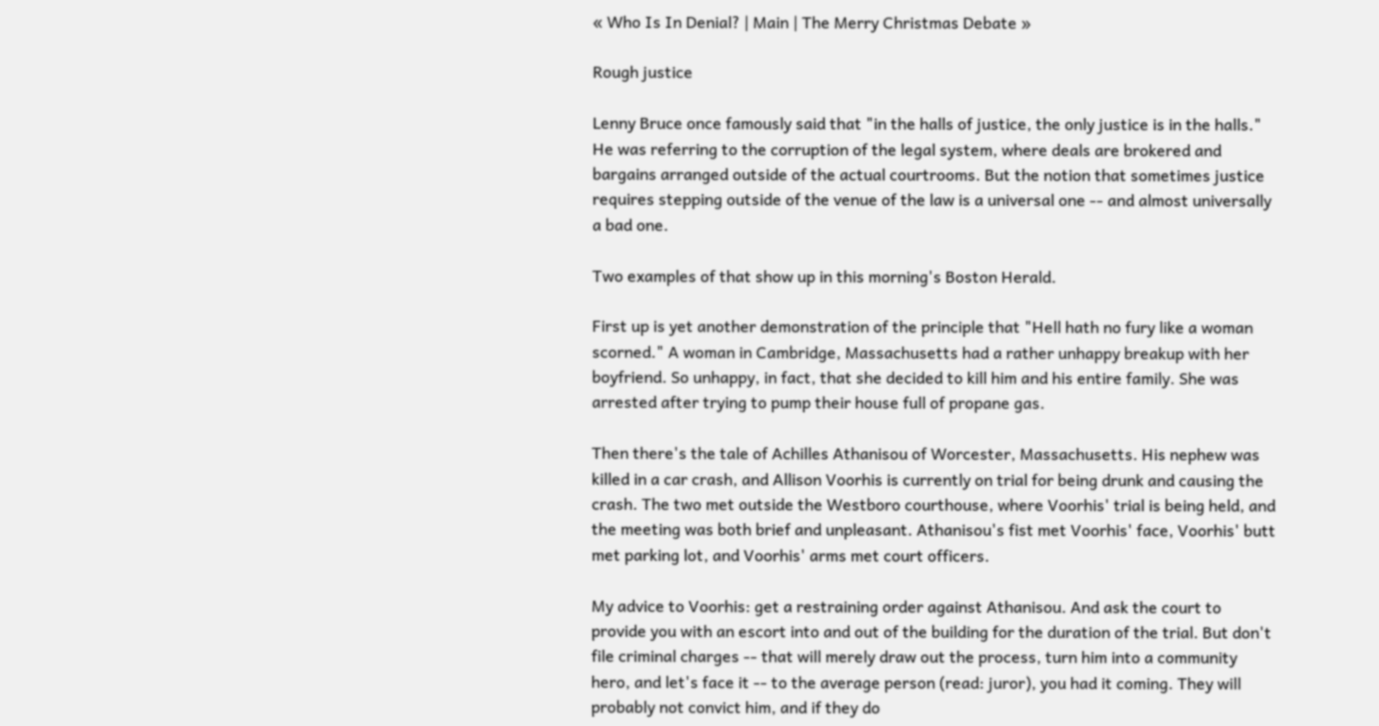« Who Is In Denial? | Main | The Merry Christmas Debate »

Rough justice

Lenny Bruce once famously said that "in the halls of justice, the only justice is in the halls." He was referring to the corruption of the legal system, where deals are brokered and bargains arranged outside of the actual courtrooms. But the notion that sometimes justice requires stepping outside of the venue of the law is a universal one -- and almost universally a bad one.

Two examples of that show up in this morning's Boston Herald.

First up is yet another demonstration of the principle that "Hell hath no fury like a woman scorned." A woman in Cambridge, Massachusetts had a rather unhappy breakup with her boyfriend. So unhappy, in fact, that she decided to kill him and his entire family. She was arrested after trying to pump their house full of propane gas.

Then there's the tale of Achilles Athanisou of Worcester, Massachusetts. His nephew was killed in a car crash, and Allison Voorhis is currently on trial for being drunk and causing the crash. The two met outside the Westboro courthouse, where Voorhis' trial is being held, and the meeting was both brief and unpleasant. Athanisou's fist met Voorhis' face, Voorhis' butt met parking lot, and Voorhis' arms met court officers.

My advice to Voorhis: get a restraining order against Athanisou. And ask the court to provide you with an escort into and out of the building for the duration of the trial. But don't file criminal charges -- that will merely draw out the process, turn him into a community hero, and let's face it -- to the average person (read: juror), you had it coming. They will probably not convict him, and if they do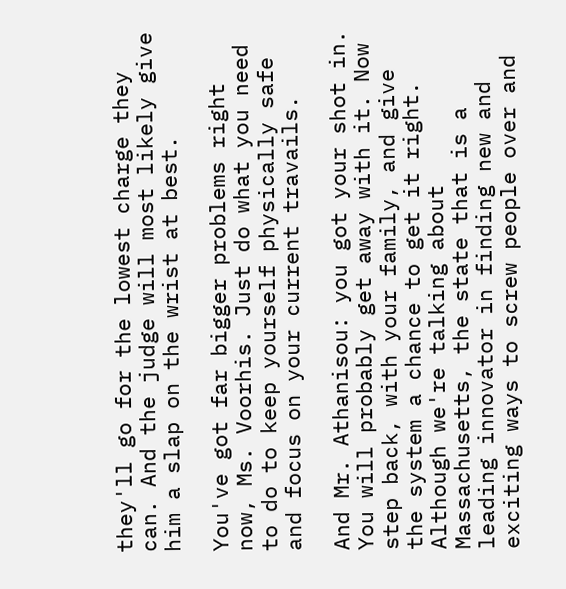they'll go for the lowest charge they can. And the judge will most likely give him a slap on the wrist at best.

You've got far bigger problems right now, Ms. Voorhis. Just do what you need to do to keep yourself physically safe and focus on your current travails.

And Mr. Athanisou: you got your shot in. You will probably get away with it. Now step back, with your family, and give the system a chance to get it right. Although we're talking about Massachusetts, the state that is a leading innovator in finding new and exciting ways to screw people over and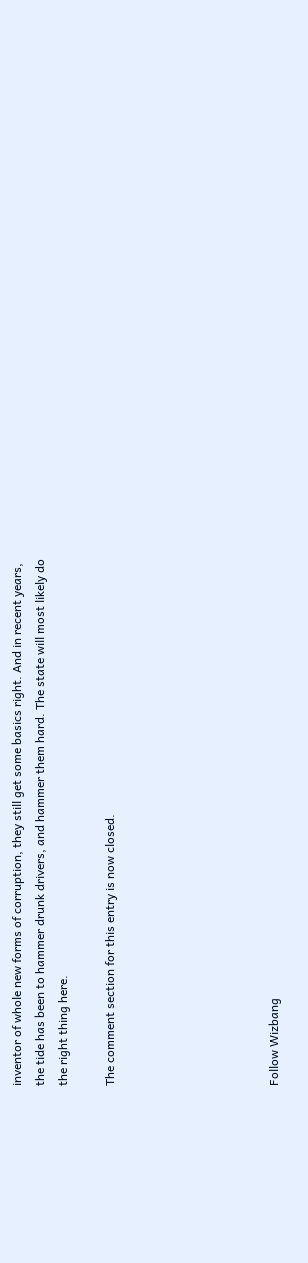inventor of whole new forms of corruption, they still get some basics right. And in recent years, the tide has been to hammer drunk drivers, and hammer them hard. The state will most likely do the right thing here.

The comment section for this entry is now closed.






Follow Wizbang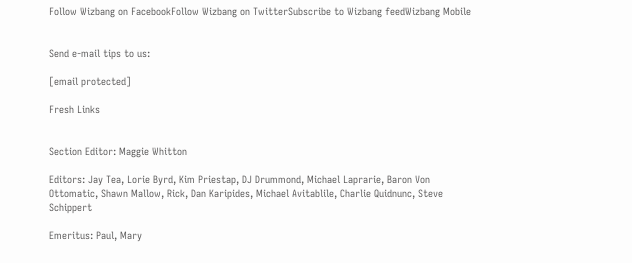Follow Wizbang on FacebookFollow Wizbang on TwitterSubscribe to Wizbang feedWizbang Mobile


Send e-mail tips to us:

[email protected]

Fresh Links


Section Editor: Maggie Whitton

Editors: Jay Tea, Lorie Byrd, Kim Priestap, DJ Drummond, Michael Laprarie, Baron Von Ottomatic, Shawn Mallow, Rick, Dan Karipides, Michael Avitablile, Charlie Quidnunc, Steve Schippert

Emeritus: Paul, Mary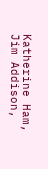Katherine Ham, Jim Addison,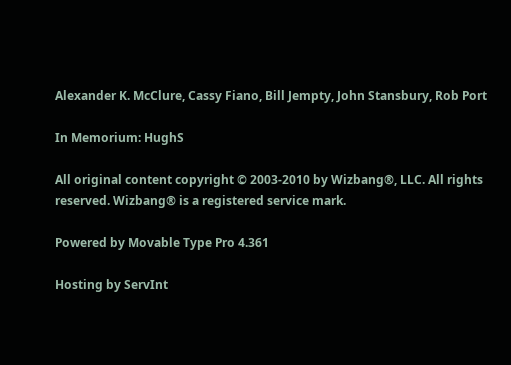Alexander K. McClure, Cassy Fiano, Bill Jempty, John Stansbury, Rob Port

In Memorium: HughS

All original content copyright © 2003-2010 by Wizbang®, LLC. All rights reserved. Wizbang® is a registered service mark.

Powered by Movable Type Pro 4.361

Hosting by ServInt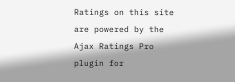Ratings on this site are powered by the Ajax Ratings Pro plugin for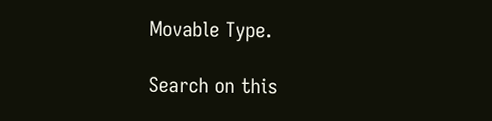Movable Type.

Search on this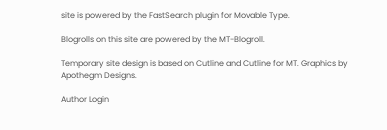site is powered by the FastSearch plugin for Movable Type.

Blogrolls on this site are powered by the MT-Blogroll.

Temporary site design is based on Cutline and Cutline for MT. Graphics by Apothegm Designs.

Author Login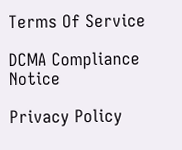Terms Of Service

DCMA Compliance Notice

Privacy Policy